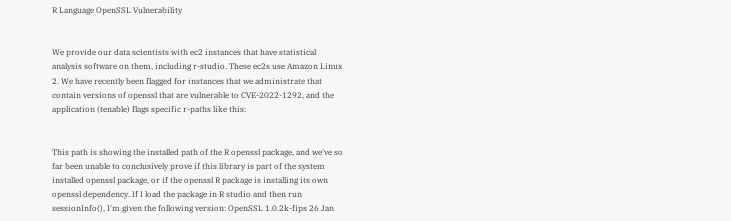R Language OpenSSL Vulnerability


We provide our data scientists with ec2 instances that have statistical analysis software on them, including r-studio. These ec2s use Amazon Linux 2. We have recently been flagged for instances that we administrate that contain versions of openssl that are vulnerable to CVE-2022-1292, and the application (tenable) flags specific r-paths like this:


This path is showing the installed path of the R openssl package, and we've so far been unable to conclusively prove if this library is part of the system installed openssl package, or if the openssl R package is installing its own openssl dependency. If I load the package in R studio and then run sessionInfo(), I'm given the following version: OpenSSL 1.0.2k-fips 26 Jan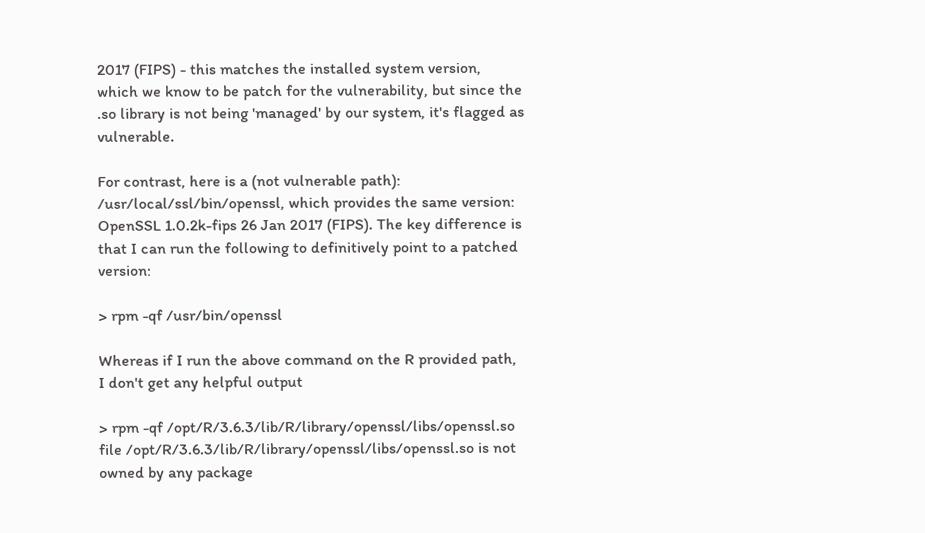2017 (FIPS) - this matches the installed system version, which we know to be patch for the vulnerability, but since the .so library is not being 'managed' by our system, it's flagged as vulnerable.

For contrast, here is a (not vulnerable path): /usr/local/ssl/bin/openssl, which provides the same version: OpenSSL 1.0.2k-fips 26 Jan 2017 (FIPS). The key difference is that I can run the following to definitively point to a patched version:

> rpm -qf /usr/bin/openssl

Whereas if I run the above command on the R provided path, I don't get any helpful output

> rpm -qf /opt/R/3.6.3/lib/R/library/openssl/libs/openssl.so
file /opt/R/3.6.3/lib/R/library/openssl/libs/openssl.so is not owned by any package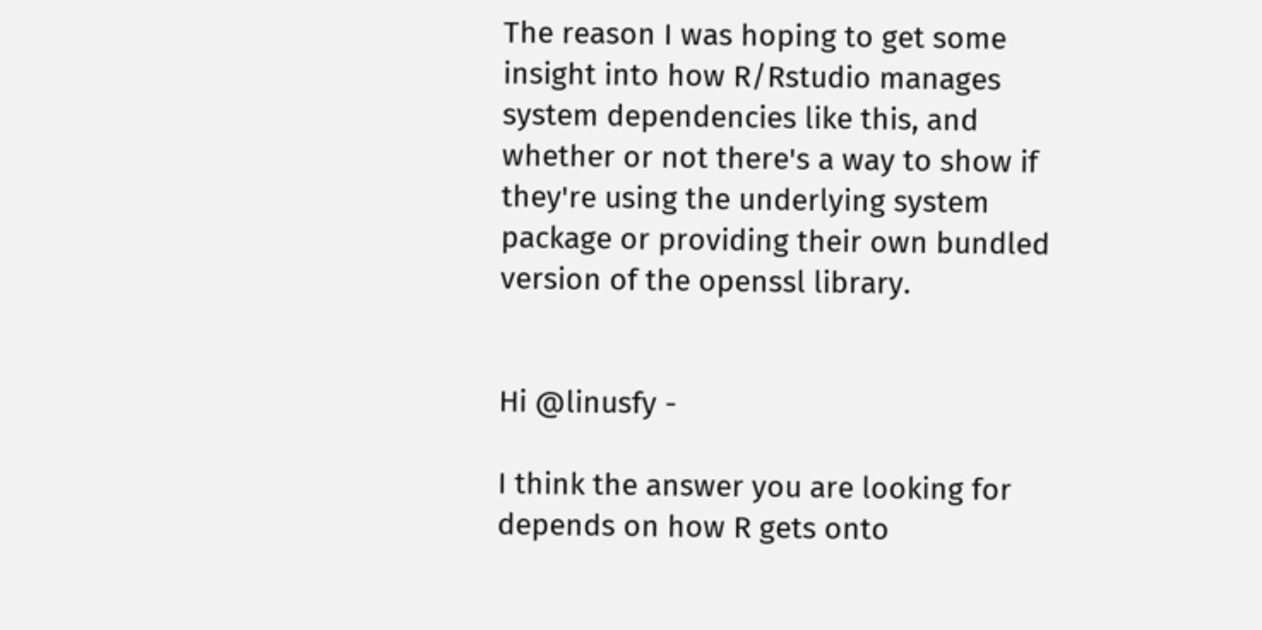The reason I was hoping to get some insight into how R/Rstudio manages system dependencies like this, and whether or not there's a way to show if they're using the underlying system package or providing their own bundled version of the openssl library.


Hi @linusfy -

I think the answer you are looking for depends on how R gets onto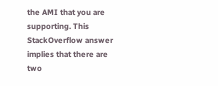the AMI that you are supporting. This StackOverflow answer implies that there are two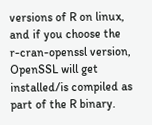versions of R on linux, and if you choose the r-cran-openssl version, OpenSSL will get installed/is compiled as part of the R binary.